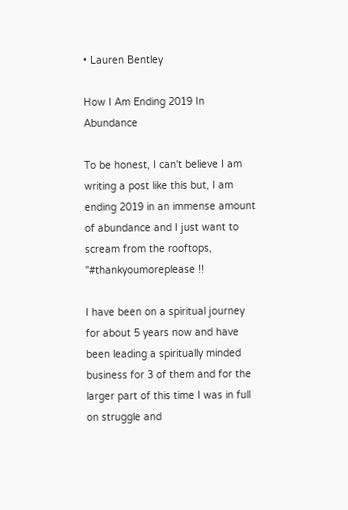• Lauren Bentley

How I Am Ending 2019 In Abundance

To be honest, I can't believe I am writing a post like this but, I am ending 2019 in an immense amount of abundance and I just want to scream from the rooftops, "#thankyoumoreplease !!

I have been on a spiritual journey for about 5 years now and have been leading a spiritually minded business for 3 of them and for the larger part of this time I was in full on struggle and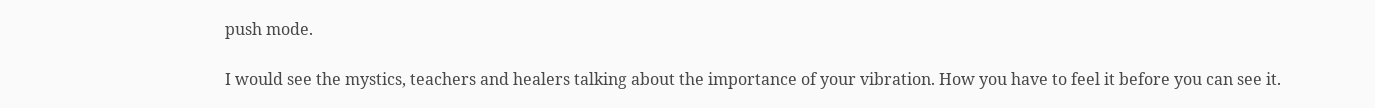push mode.

I would see the mystics, teachers and healers talking about the importance of your vibration. How you have to feel it before you can see it.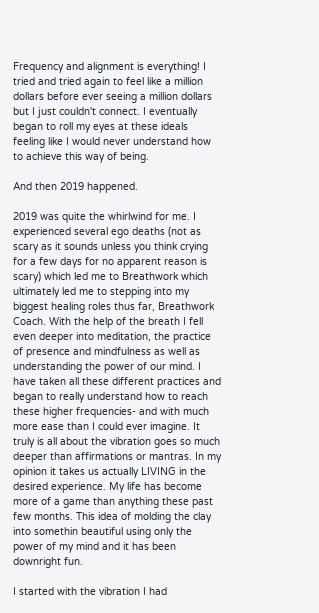Frequency and alignment is everything! I tried and tried again to feel like a million dollars before ever seeing a million dollars but I just couldn't connect. I eventually began to roll my eyes at these ideals feeling like I would never understand how to achieve this way of being.

And then 2019 happened.

2019 was quite the whirlwind for me. I experienced several ego deaths (not as scary as it sounds unless you think crying for a few days for no apparent reason is scary) which led me to Breathwork which ultimately led me to stepping into my biggest healing roles thus far, Breathwork Coach. With the help of the breath I fell even deeper into meditation, the practice of presence and mindfulness as well as understanding the power of our mind. I have taken all these different practices and began to really understand how to reach these higher frequencies- and with much more ease than I could ever imagine. It truly is all about the vibration goes so much deeper than affirmations or mantras. In my opinion it takes us actually LIVING in the desired experience. My life has become more of a game than anything these past few months. This idea of molding the clay into somethin beautiful using only the power of my mind and it has been downright fun.

I started with the vibration I had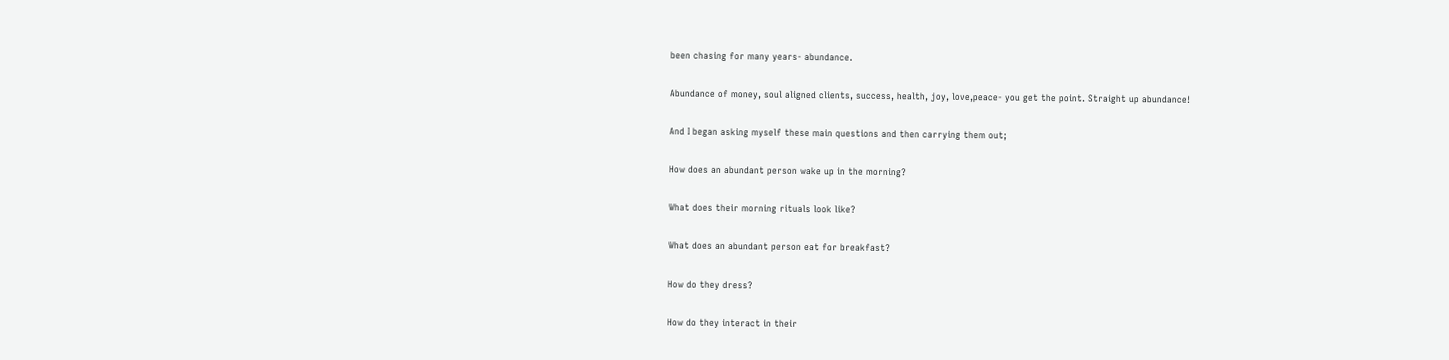been chasing for many years- abundance.

Abundance of money, soul aligned clients, success, health, joy, love,peace- you get the point. Straight up abundance!

And I began asking myself these main questions and then carrying them out;

How does an abundant person wake up in the morning?

What does their morning rituals look like?

What does an abundant person eat for breakfast?

How do they dress?

How do they interact in their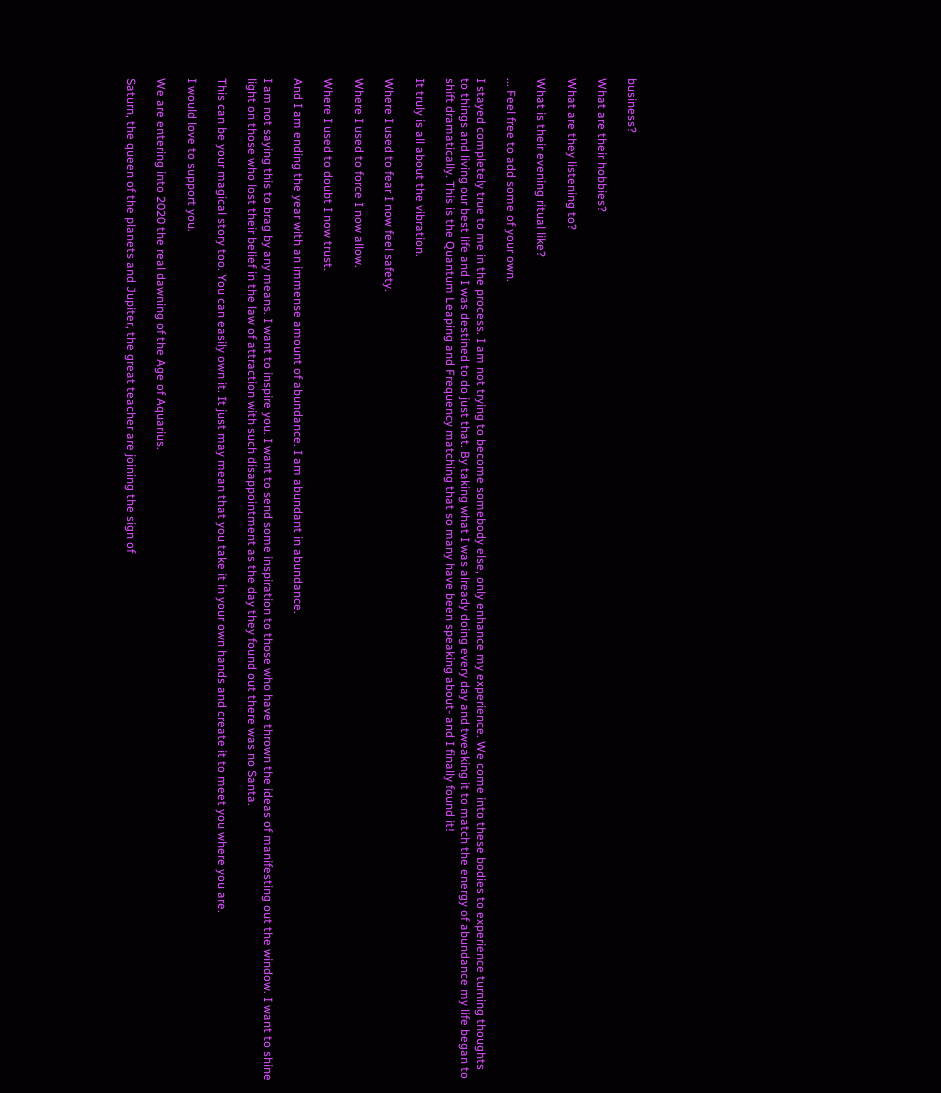business?

What are their hobbies?

What are they listening to?

What is their evening ritual like?

... Feel free to add some of your own.

I stayed completely true to me in the process. I am not trying to become somebody else, only enhance my experience. We come into these bodies to experience turning thoughts to things and living our best life and I was destined to do just that. By taking what I was already doing every day and tweaking it to match the energy of abundance my life began to shift dramatically. This is the Quantum Leaping and Frequency matching that so many have been speaking about- and I finally found it!

It truly is all about the vibration.

Where I used to fear I now feel safety.

Where I used to force I now allow.

Where I used to doubt I now trust.

And I am ending the year with an immense amount of abundance. I am abundant in abundance.

I am not saying this to brag by any means. I want to inspire you. I want to send some inspiration to those who have thrown the ideas of manifesting out the window. I want to shine light on those who lost their belief in the law of attraction with such disappointment as the day they found out there was no Santa.

This can be your magical story too. You can easily own it. It just may mean that you take it in your own hands and create it to meet you where you are.

I would love to support you.

We are entering into 2020 the real dawning of the Age of Aquarius.

Saturn, the queen of the planets and Jupiter, the great teacher are joining the sign of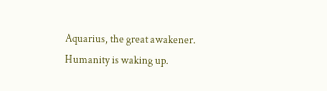Aquarius, the great awakener. Humanity is waking up.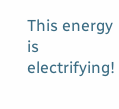This energy is electrifying!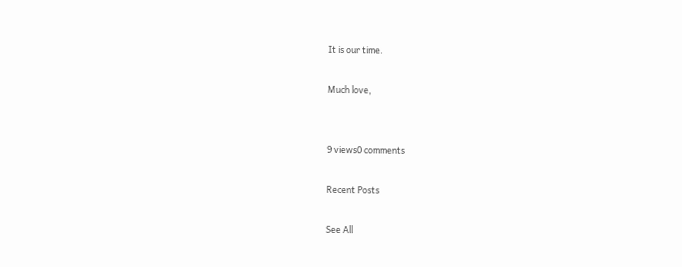It is our time.

Much love,


9 views0 comments

Recent Posts

See All